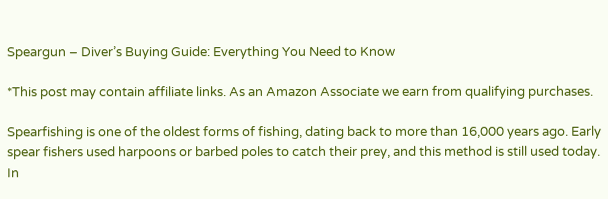Speargun – Diver’s Buying Guide: Everything You Need to Know

*This post may contain affiliate links. As an Amazon Associate we earn from qualifying purchases.

Spearfishing is one of the oldest forms of fishing, dating back to more than 16,000 years ago. Early spear fishers used harpoons or barbed poles to catch their prey, and this method is still used today. In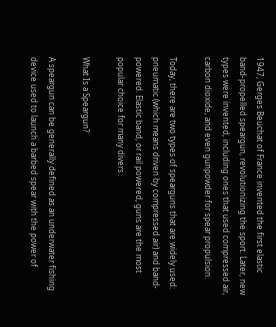1947, Gerges Beuchat of France invented the first elastic band-propelled speargun, revolutionizing the sport. Later, new types were invented, including ones that used compressed air, carbon dioxide, and even gunpowder for spear propulsion.

Today, there are two types of spearguns that are widely used: pneumatic (which means driven by compressed air) and band-powered. Elastic band, or rail powered, guns are the most popular choice for many divers.

What Is a Speargun?

A speargun can be generally defined as an underwater fishing device used to launch a barbed spear with the power of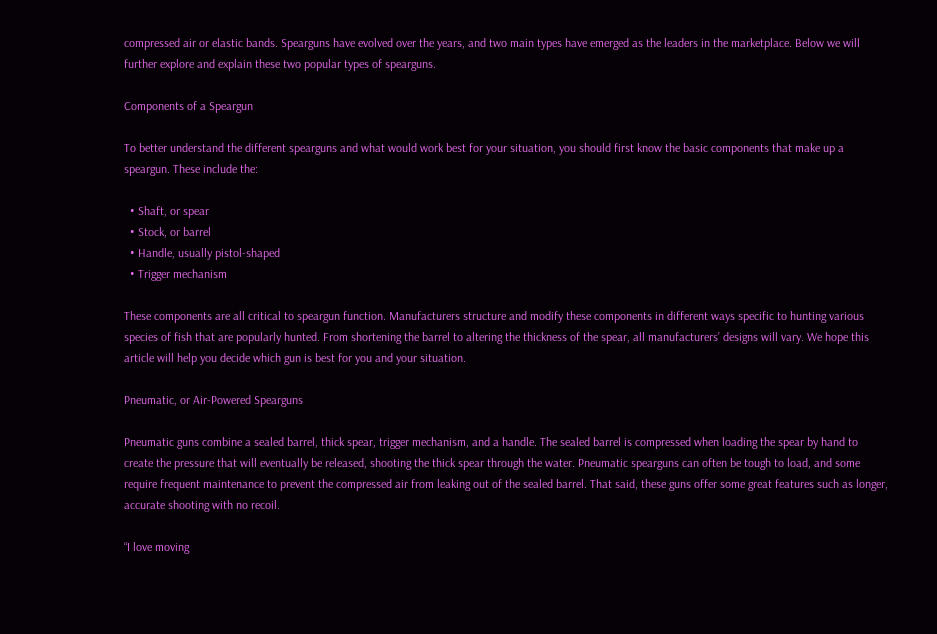compressed air or elastic bands. Spearguns have evolved over the years, and two main types have emerged as the leaders in the marketplace. Below we will further explore and explain these two popular types of spearguns.

Components of a Speargun

To better understand the different spearguns and what would work best for your situation, you should first know the basic components that make up a speargun. These include the:

  • Shaft, or spear
  • Stock, or barrel
  • Handle, usually pistol-shaped
  • Trigger mechanism

These components are all critical to speargun function. Manufacturers structure and modify these components in different ways specific to hunting various species of fish that are popularly hunted. From shortening the barrel to altering the thickness of the spear, all manufacturers’ designs will vary. We hope this article will help you decide which gun is best for you and your situation.

Pneumatic, or Air-Powered Spearguns

Pneumatic guns combine a sealed barrel, thick spear, trigger mechanism, and a handle. The sealed barrel is compressed when loading the spear by hand to create the pressure that will eventually be released, shooting the thick spear through the water. Pneumatic spearguns can often be tough to load, and some require frequent maintenance to prevent the compressed air from leaking out of the sealed barrel. That said, these guns offer some great features such as longer, accurate shooting with no recoil.

“I love moving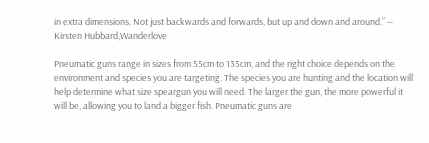in extra dimensions. Not just backwards and forwards, but up and down and around.” ― Kirsten Hubbard,Wanderlove

Pneumatic guns range in sizes from 55cm to 135cm, and the right choice depends on the environment and species you are targeting. The species you are hunting and the location will help determine what size speargun you will need. The larger the gun, the more powerful it will be, allowing you to land a bigger fish. Pneumatic guns are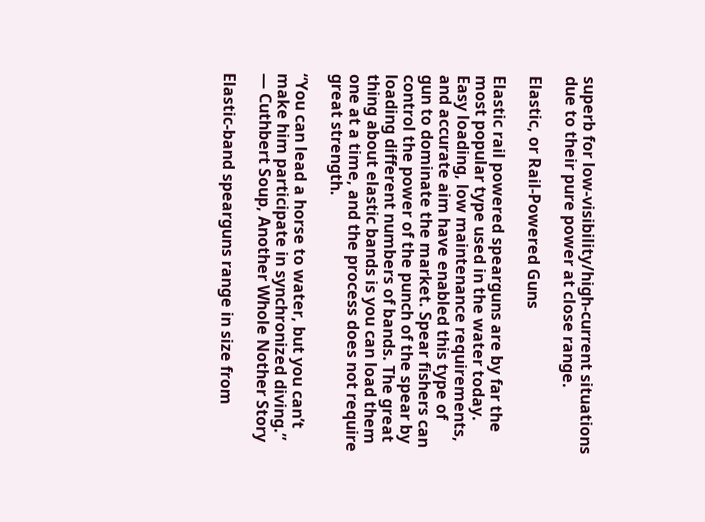superb for low-visibility/high-current situations due to their pure power at close range.

Elastic, or Rail-Powered Guns

Elastic rail powered spearguns are by far the most popular type used in the water today. Easy loading, low maintenance requirements, and accurate aim have enabled this type of gun to dominate the market. Spear fishers can control the power of the punch of the spear by loading different numbers of bands. The great thing about elastic bands is you can load them one at a time, and the process does not require great strength.

“You can lead a horse to water, but you can’t make him participate in synchronized diving.” ― Cuthbert Soup, Another Whole Nother Story

Elastic-band spearguns range in size from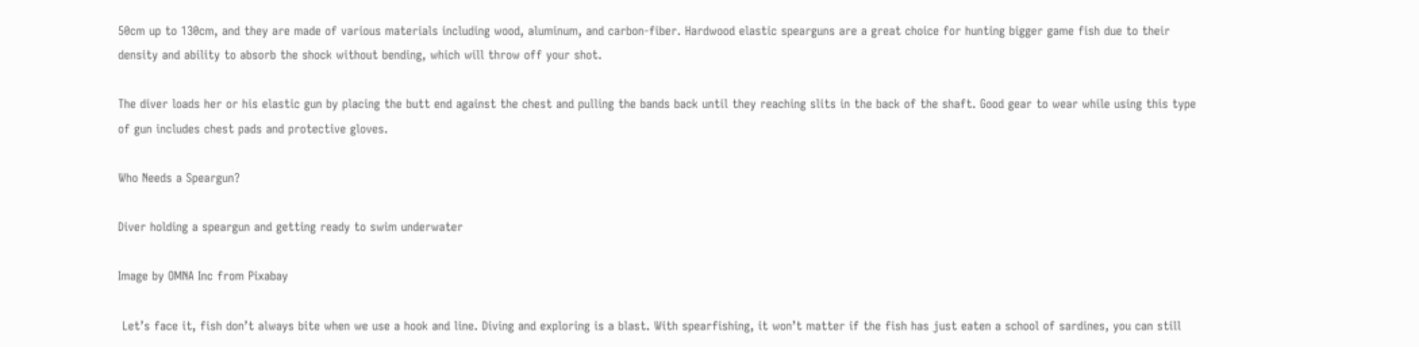50cm up to 130cm, and they are made of various materials including wood, aluminum, and carbon-fiber. Hardwood elastic spearguns are a great choice for hunting bigger game fish due to their density and ability to absorb the shock without bending, which will throw off your shot.

The diver loads her or his elastic gun by placing the butt end against the chest and pulling the bands back until they reaching slits in the back of the shaft. Good gear to wear while using this type of gun includes chest pads and protective gloves.

Who Needs a Speargun?

Diver holding a speargun and getting ready to swim underwater

Image by OMNA Inc from Pixabay

 Let’s face it, fish don’t always bite when we use a hook and line. Diving and exploring is a blast. With spearfishing, it won’t matter if the fish has just eaten a school of sardines, you can still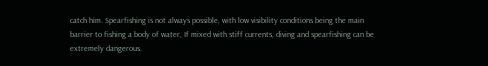catch him. Spearfishing is not always possible, with low visibility conditions being the main barrier to fishing a body of water, If mixed with stiff currents, diving and spearfishing can be extremely dangerous.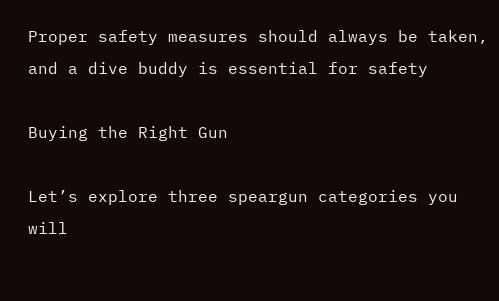Proper safety measures should always be taken, and a dive buddy is essential for safety

Buying the Right Gun

Let’s explore three speargun categories you will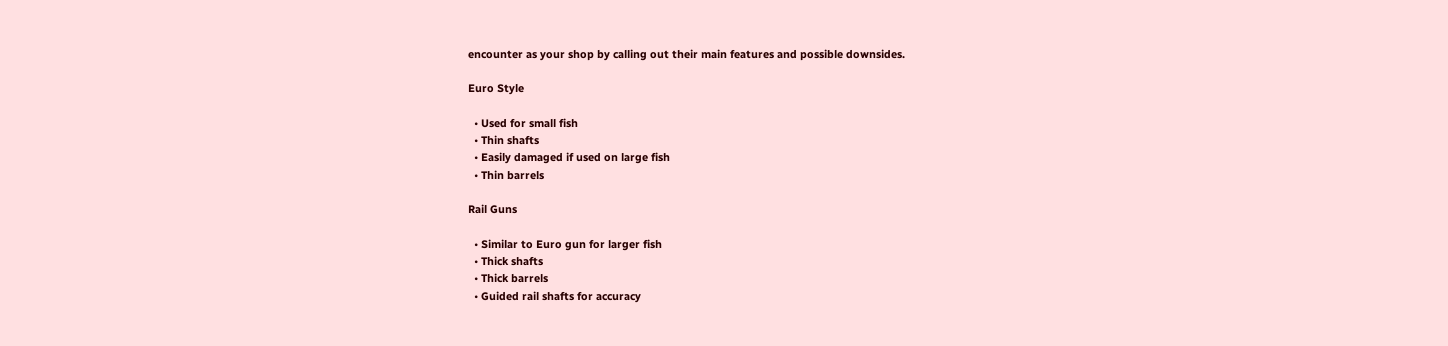encounter as your shop by calling out their main features and possible downsides.

Euro Style

  • Used for small fish
  • Thin shafts
  • Easily damaged if used on large fish
  • Thin barrels

Rail Guns

  • Similar to Euro gun for larger fish
  • Thick shafts
  • Thick barrels
  • Guided rail shafts for accuracy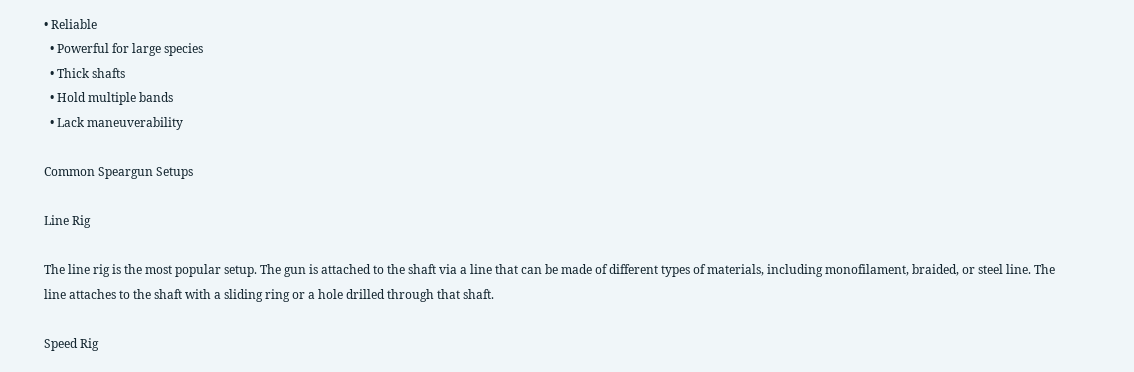• Reliable
  • Powerful for large species
  • Thick shafts
  • Hold multiple bands
  • Lack maneuverability

Common Speargun Setups

Line Rig

The line rig is the most popular setup. The gun is attached to the shaft via a line that can be made of different types of materials, including monofilament, braided, or steel line. The line attaches to the shaft with a sliding ring or a hole drilled through that shaft.

Speed Rig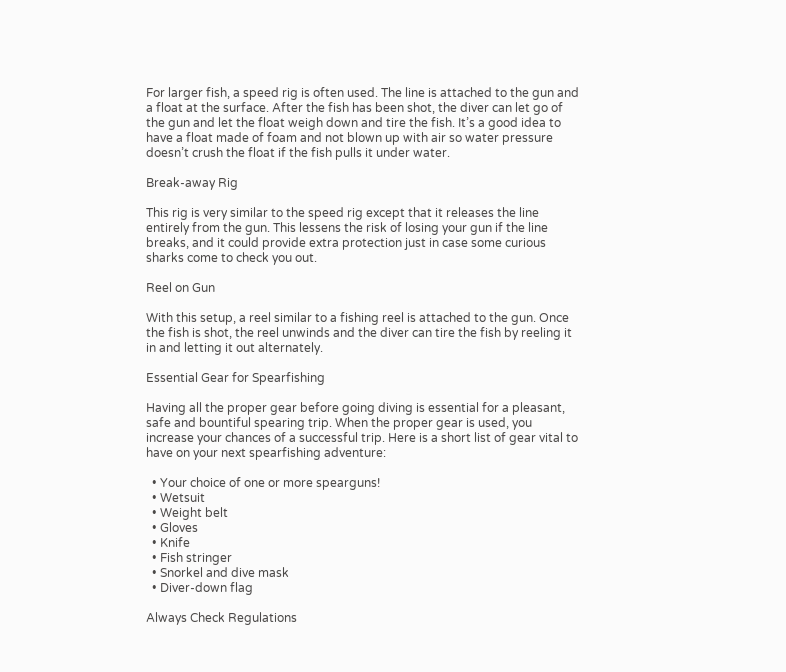For larger fish, a speed rig is often used. The line is attached to the gun and a float at the surface. After the fish has been shot, the diver can let go of the gun and let the float weigh down and tire the fish. It’s a good idea to have a float made of foam and not blown up with air so water pressure doesn’t crush the float if the fish pulls it under water.

Break-away Rig

This rig is very similar to the speed rig except that it releases the line entirely from the gun. This lessens the risk of losing your gun if the line breaks, and it could provide extra protection just in case some curious sharks come to check you out.

Reel on Gun

With this setup, a reel similar to a fishing reel is attached to the gun. Once the fish is shot, the reel unwinds and the diver can tire the fish by reeling it in and letting it out alternately.

Essential Gear for Spearfishing

Having all the proper gear before going diving is essential for a pleasant, safe and bountiful spearing trip. When the proper gear is used, you increase your chances of a successful trip. Here is a short list of gear vital to have on your next spearfishing adventure:

  • Your choice of one or more spearguns!
  • Wetsuit
  • Weight belt
  • Gloves
  • Knife
  • Fish stringer
  • Snorkel and dive mask
  • Diver-down flag

Always Check Regulations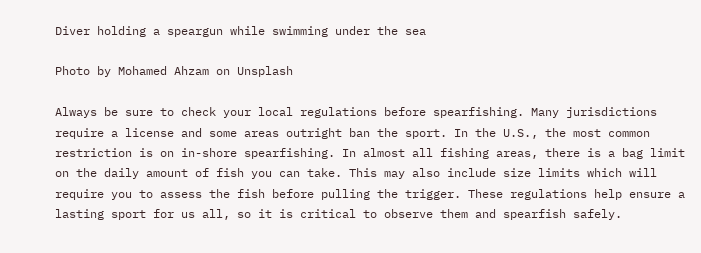Diver holding a speargun while swimming under the sea

Photo by Mohamed Ahzam on Unsplash

Always be sure to check your local regulations before spearfishing. Many jurisdictions require a license and some areas outright ban the sport. In the U.S., the most common restriction is on in-shore spearfishing. In almost all fishing areas, there is a bag limit on the daily amount of fish you can take. This may also include size limits which will require you to assess the fish before pulling the trigger. These regulations help ensure a lasting sport for us all, so it is critical to observe them and spearfish safely.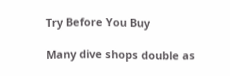Try Before You Buy

Many dive shops double as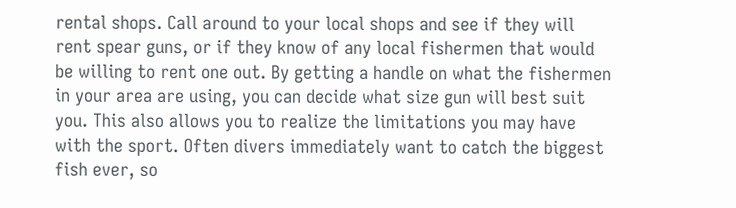rental shops. Call around to your local shops and see if they will rent spear guns, or if they know of any local fishermen that would be willing to rent one out. By getting a handle on what the fishermen in your area are using, you can decide what size gun will best suit you. This also allows you to realize the limitations you may have with the sport. Often divers immediately want to catch the biggest fish ever, so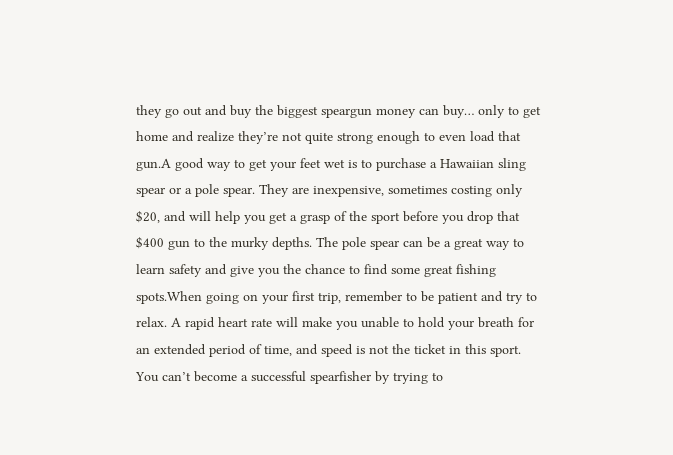they go out and buy the biggest speargun money can buy… only to get home and realize they’re not quite strong enough to even load that gun.A good way to get your feet wet is to purchase a Hawaiian sling spear or a pole spear. They are inexpensive, sometimes costing only $20, and will help you get a grasp of the sport before you drop that $400 gun to the murky depths. The pole spear can be a great way to learn safety and give you the chance to find some great fishing spots.When going on your first trip, remember to be patient and try to relax. A rapid heart rate will make you unable to hold your breath for an extended period of time, and speed is not the ticket in this sport. You can’t become a successful spearfisher by trying to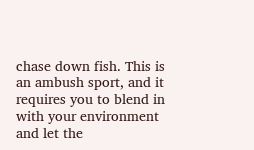chase down fish. This is an ambush sport, and it requires you to blend in with your environment and let the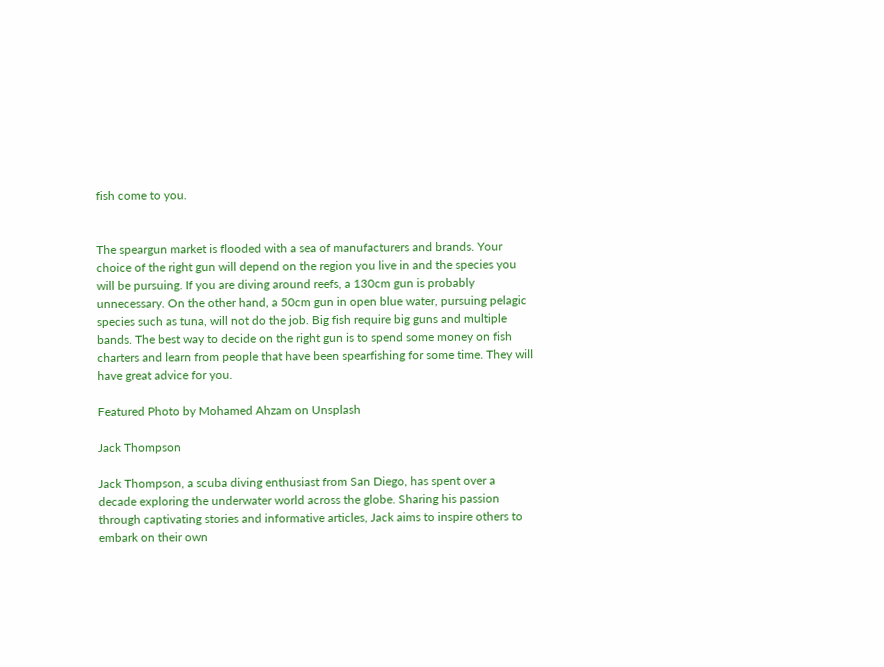fish come to you.


The speargun market is flooded with a sea of manufacturers and brands. Your choice of the right gun will depend on the region you live in and the species you will be pursuing. If you are diving around reefs, a 130cm gun is probably unnecessary. On the other hand, a 50cm gun in open blue water, pursuing pelagic species such as tuna, will not do the job. Big fish require big guns and multiple bands. The best way to decide on the right gun is to spend some money on fish charters and learn from people that have been spearfishing for some time. They will have great advice for you.

Featured Photo by Mohamed Ahzam on Unsplash

Jack Thompson

Jack Thompson, a scuba diving enthusiast from San Diego, has spent over a decade exploring the underwater world across the globe. Sharing his passion through captivating stories and informative articles, Jack aims to inspire others to embark on their own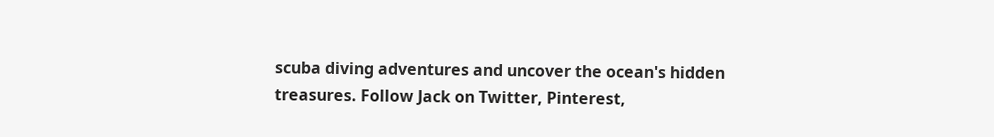scuba diving adventures and uncover the ocean's hidden treasures. Follow Jack on Twitter, Pinterest,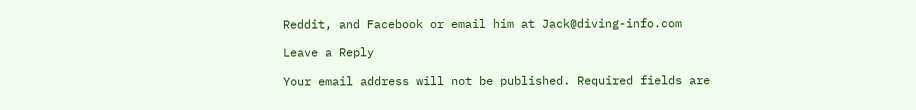Reddit, and Facebook or email him at Jack@diving-info.com

Leave a Reply

Your email address will not be published. Required fields are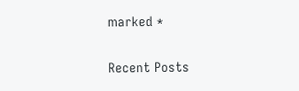marked *

Recent Posts